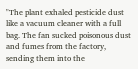"The plant exhaled pesticide dust like a vacuum cleaner with a full bag. The fan sucked poisonous dust and fumes from the factory, sending them into the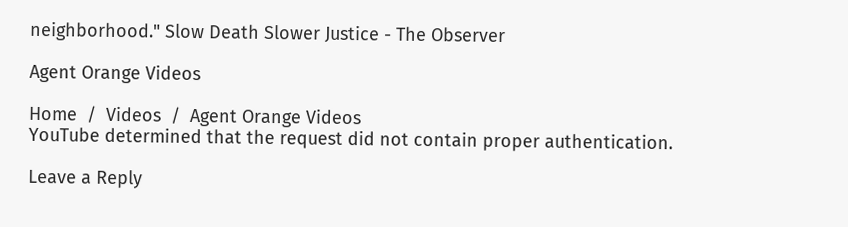neighborhood." Slow Death Slower Justice - The Observer

Agent Orange Videos

Home  /  Videos  /  Agent Orange Videos
YouTube determined that the request did not contain proper authentication.

Leave a Reply